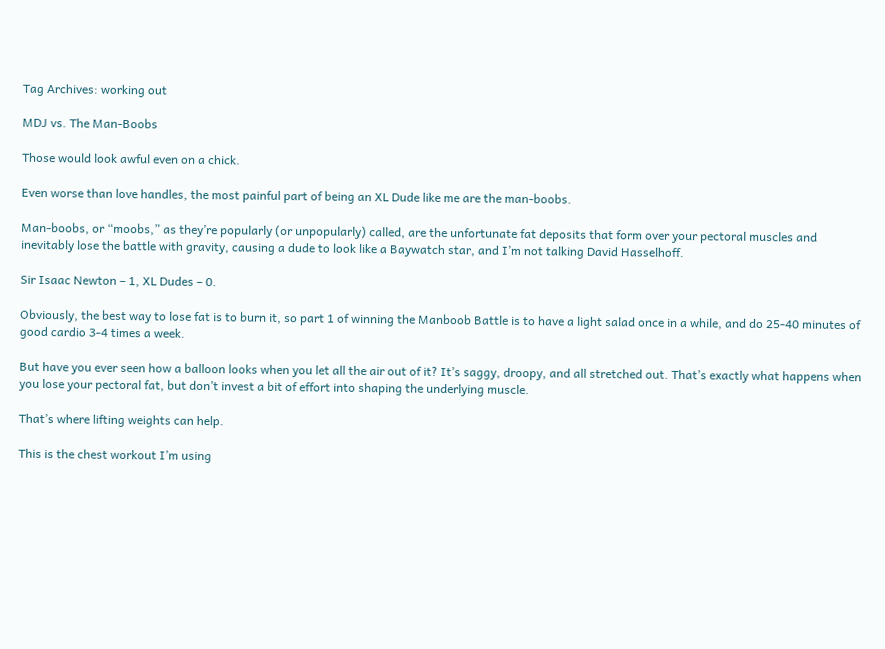Tag Archives: working out

MDJ vs. The Man-Boobs

Those would look awful even on a chick.

Even worse than love handles, the most painful part of being an XL Dude like me are the man-boobs.

Man-boobs, or “moobs,” as they’re popularly (or unpopularly) called, are the unfortunate fat deposits that form over your pectoral muscles and inevitably lose the battle with gravity, causing a dude to look like a Baywatch star, and I’m not talking David Hasselhoff.

Sir Isaac Newton – 1, XL Dudes – 0.

Obviously, the best way to lose fat is to burn it, so part 1 of winning the Manboob Battle is to have a light salad once in a while, and do 25-40 minutes of good cardio 3-4 times a week.

But have you ever seen how a balloon looks when you let all the air out of it? It’s saggy, droopy, and all stretched out. That’s exactly what happens when you lose your pectoral fat, but don’t invest a bit of effort into shaping the underlying muscle.

That’s where lifting weights can help.

This is the chest workout I’m using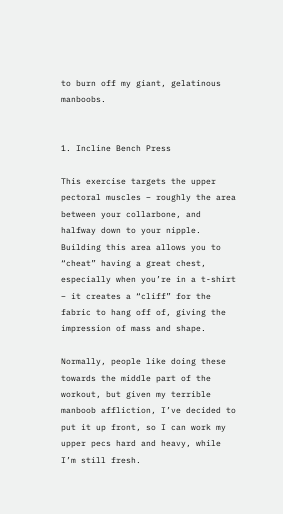to burn off my giant, gelatinous manboobs.


1. Incline Bench Press

This exercise targets the upper pectoral muscles – roughly the area between your collarbone, and halfway down to your nipple. Building this area allows you to “cheat” having a great chest, especially when you’re in a t-shirt – it creates a “cliff” for the fabric to hang off of, giving the impression of mass and shape.

Normally, people like doing these towards the middle part of the workout, but given my terrible manboob affliction, I’ve decided to put it up front, so I can work my upper pecs hard and heavy, while I’m still fresh.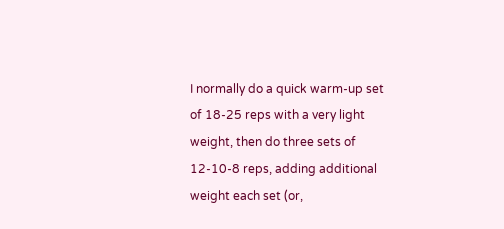I normally do a quick warm-up set of 18-25 reps with a very light weight, then do three sets of 12-10-8 reps, adding additional weight each set (or,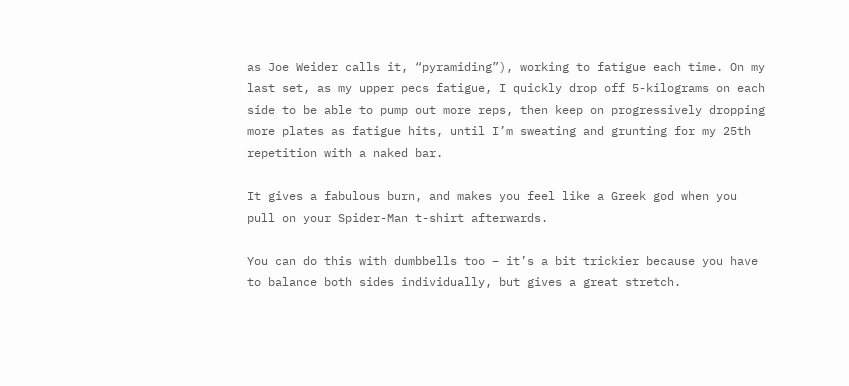as Joe Weider calls it, “pyramiding”), working to fatigue each time. On my last set, as my upper pecs fatigue, I quickly drop off 5-kilograms on each side to be able to pump out more reps, then keep on progressively dropping more plates as fatigue hits, until I’m sweating and grunting for my 25th repetition with a naked bar.

It gives a fabulous burn, and makes you feel like a Greek god when you pull on your Spider-Man t-shirt afterwards.

You can do this with dumbbells too – it’s a bit trickier because you have to balance both sides individually, but gives a great stretch.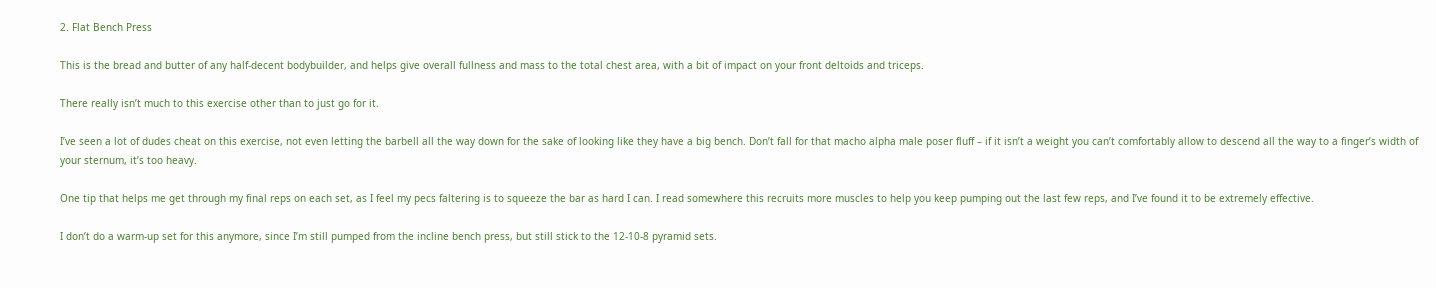2. Flat Bench Press

This is the bread and butter of any half-decent bodybuilder, and helps give overall fullness and mass to the total chest area, with a bit of impact on your front deltoids and triceps.

There really isn’t much to this exercise other than to just go for it.

I’ve seen a lot of dudes cheat on this exercise, not even letting the barbell all the way down for the sake of looking like they have a big bench. Don’t fall for that macho alpha male poser fluff – if it isn’t a weight you can’t comfortably allow to descend all the way to a finger’s width of your sternum, it’s too heavy.

One tip that helps me get through my final reps on each set, as I feel my pecs faltering is to squeeze the bar as hard I can. I read somewhere this recruits more muscles to help you keep pumping out the last few reps, and I’ve found it to be extremely effective.

I don’t do a warm-up set for this anymore, since I’m still pumped from the incline bench press, but still stick to the 12-10-8 pyramid sets.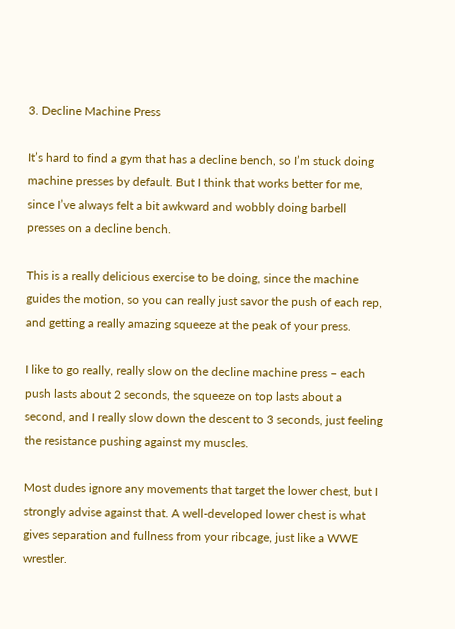3. Decline Machine Press

It’s hard to find a gym that has a decline bench, so I’m stuck doing machine presses by default. But I think that works better for me, since I’ve always felt a bit awkward and wobbly doing barbell presses on a decline bench.

This is a really delicious exercise to be doing, since the machine guides the motion, so you can really just savor the push of each rep, and getting a really amazing squeeze at the peak of your press.

I like to go really, really slow on the decline machine press – each push lasts about 2 seconds, the squeeze on top lasts about a second, and I really slow down the descent to 3 seconds, just feeling the resistance pushing against my muscles.

Most dudes ignore any movements that target the lower chest, but I strongly advise against that. A well-developed lower chest is what gives separation and fullness from your ribcage, just like a WWE wrestler.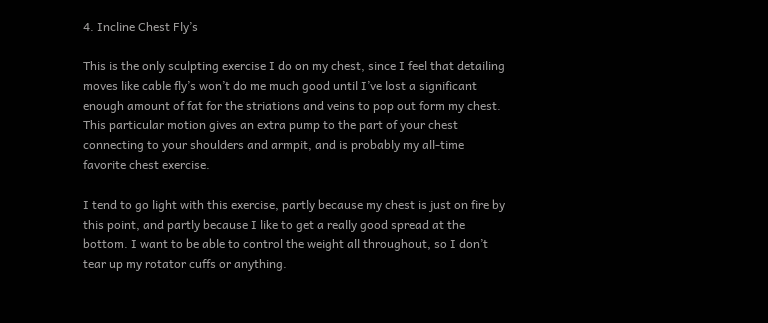4. Incline Chest Fly’s

This is the only sculpting exercise I do on my chest, since I feel that detailing moves like cable fly’s won’t do me much good until I’ve lost a significant enough amount of fat for the striations and veins to pop out form my chest. This particular motion gives an extra pump to the part of your chest connecting to your shoulders and armpit, and is probably my all-time favorite chest exercise.

I tend to go light with this exercise, partly because my chest is just on fire by this point, and partly because I like to get a really good spread at the bottom. I want to be able to control the weight all throughout, so I don’t tear up my rotator cuffs or anything.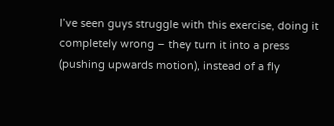I’ve seen guys struggle with this exercise, doing it completely wrong – they turn it into a press (pushing upwards motion), instead of a fly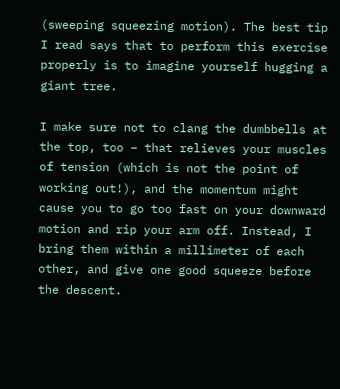(sweeping squeezing motion). The best tip I read says that to perform this exercise properly is to imagine yourself hugging a giant tree.

I make sure not to clang the dumbbells at the top, too – that relieves your muscles of tension (which is not the point of working out!), and the momentum might cause you to go too fast on your downward motion and rip your arm off. Instead, I bring them within a millimeter of each other, and give one good squeeze before the descent.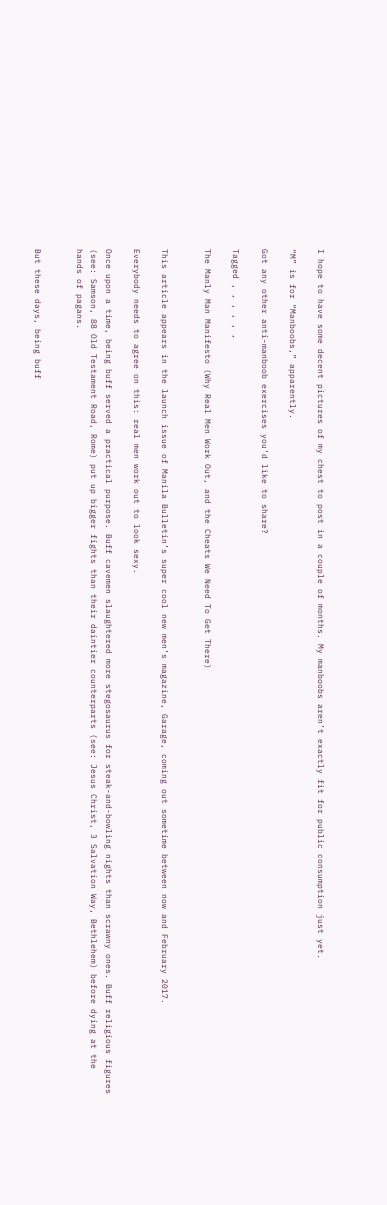I hope to have some decent pictures of my chest to post in a couple of months. My manboobs aren’t exactly fit for public consumption just yet.

“M” is for “Manboobs,” apparently.

Got any other anti-manboob exercises you’d like to share?

Tagged , , , , , ,

The Manly Man Manifesto (Why Real Men Work Out, and the Cheats We Need To Get There)


This article appears in the launch issue of Manila Bulletin’s super cool new men’s magazine, Garage, coming out sometime between now and February 2017.

Everybody needs to agree on this: real men work out to look sexy.

Once upon a time, being buff served a practical purpose. Buff cavemen slaughtered more stegosaurus for steak-and-bowling nights than scrawny ones. Buff religious figures (see: Samson, 88 Old Testament Road, Rome) put up bigger fights than their daintier counterparts (see: Jesus Christ, 3 Salvation Way, Bethlehem) before dying at the hands of pagans.


But these days, being buff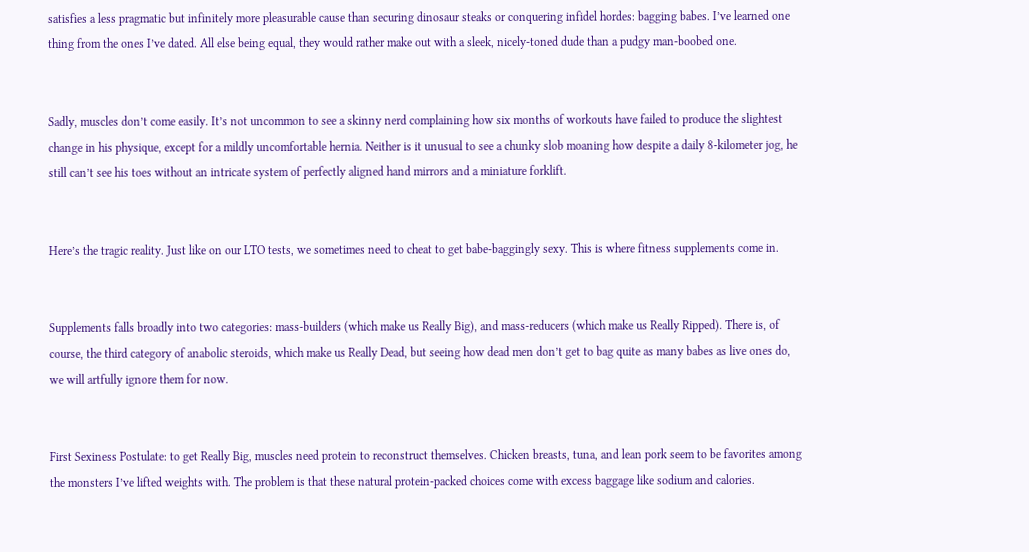satisfies a less pragmatic but infinitely more pleasurable cause than securing dinosaur steaks or conquering infidel hordes: bagging babes. I’ve learned one thing from the ones I’ve dated. All else being equal, they would rather make out with a sleek, nicely-toned dude than a pudgy man-boobed one.


Sadly, muscles don’t come easily. It’s not uncommon to see a skinny nerd complaining how six months of workouts have failed to produce the slightest change in his physique, except for a mildly uncomfortable hernia. Neither is it unusual to see a chunky slob moaning how despite a daily 8-kilometer jog, he still can’t see his toes without an intricate system of perfectly aligned hand mirrors and a miniature forklift.


Here’s the tragic reality. Just like on our LTO tests, we sometimes need to cheat to get babe-baggingly sexy. This is where fitness supplements come in.


Supplements falls broadly into two categories: mass-builders (which make us Really Big), and mass-reducers (which make us Really Ripped). There is, of course, the third category of anabolic steroids, which make us Really Dead, but seeing how dead men don’t get to bag quite as many babes as live ones do, we will artfully ignore them for now.


First Sexiness Postulate: to get Really Big, muscles need protein to reconstruct themselves. Chicken breasts, tuna, and lean pork seem to be favorites among the monsters I’ve lifted weights with. The problem is that these natural protein-packed choices come with excess baggage like sodium and calories.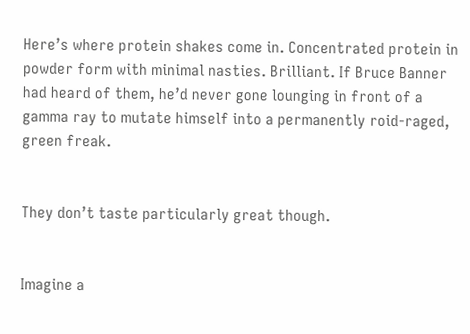Here’s where protein shakes come in. Concentrated protein in powder form with minimal nasties. Brilliant. If Bruce Banner had heard of them, he’d never gone lounging in front of a gamma ray to mutate himself into a permanently roid-raged, green freak.


They don’t taste particularly great though.


Imagine a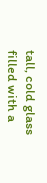tall, cold glass filled with a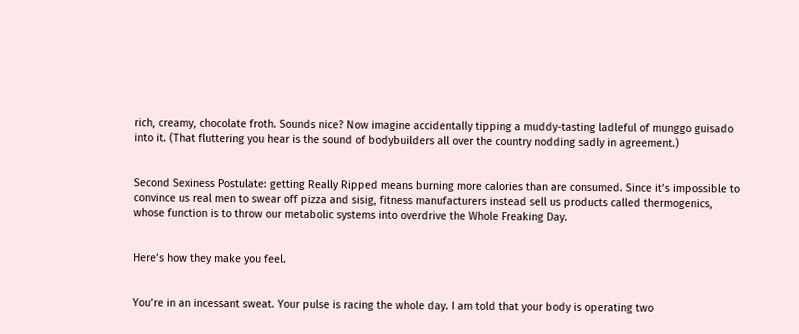rich, creamy, chocolate froth. Sounds nice? Now imagine accidentally tipping a muddy-tasting ladleful of munggo guisado into it. (That fluttering you hear is the sound of bodybuilders all over the country nodding sadly in agreement.)


Second Sexiness Postulate: getting Really Ripped means burning more calories than are consumed. Since it’s impossible to convince us real men to swear off pizza and sisig, fitness manufacturers instead sell us products called thermogenics, whose function is to throw our metabolic systems into overdrive the Whole Freaking Day.


Here’s how they make you feel.


You’re in an incessant sweat. Your pulse is racing the whole day. I am told that your body is operating two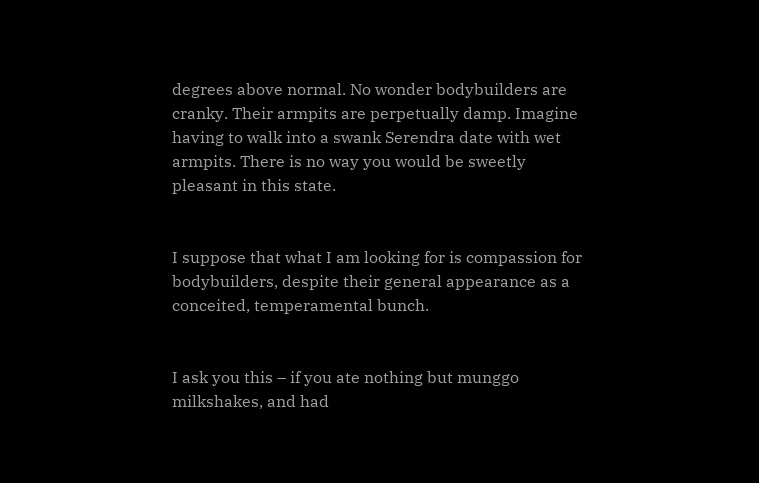degrees above normal. No wonder bodybuilders are cranky. Their armpits are perpetually damp. Imagine having to walk into a swank Serendra date with wet armpits. There is no way you would be sweetly pleasant in this state.


I suppose that what I am looking for is compassion for bodybuilders, despite their general appearance as a conceited, temperamental bunch.


I ask you this – if you ate nothing but munggo milkshakes, and had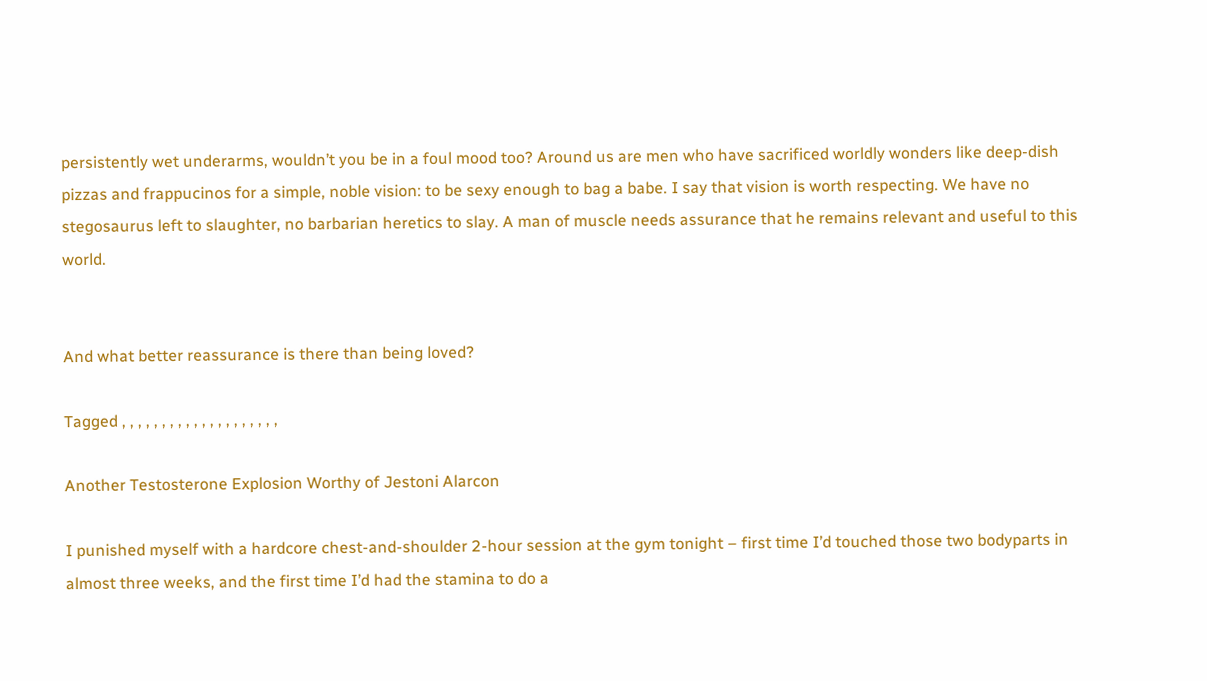persistently wet underarms, wouldn’t you be in a foul mood too? Around us are men who have sacrificed worldly wonders like deep-dish pizzas and frappucinos for a simple, noble vision: to be sexy enough to bag a babe. I say that vision is worth respecting. We have no stegosaurus left to slaughter, no barbarian heretics to slay. A man of muscle needs assurance that he remains relevant and useful to this world.


And what better reassurance is there than being loved?

Tagged , , , , , , , , , , , , , , , , , , , ,

Another Testosterone Explosion Worthy of Jestoni Alarcon

I punished myself with a hardcore chest-and-shoulder 2-hour session at the gym tonight – first time I’d touched those two bodyparts in almost three weeks, and the first time I’d had the stamina to do a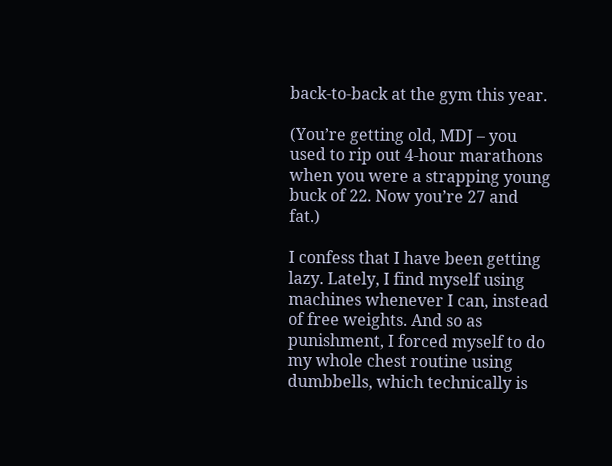back-to-back at the gym this year.

(You’re getting old, MDJ – you used to rip out 4-hour marathons when you were a strapping young buck of 22. Now you’re 27 and fat.)

I confess that I have been getting lazy. Lately, I find myself using machines whenever I can, instead of free weights. And so as punishment, I forced myself to do my whole chest routine using dumbbells, which technically is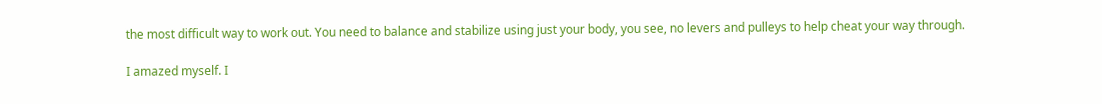the most difficult way to work out. You need to balance and stabilize using just your body, you see, no levers and pulleys to help cheat your way through.

I amazed myself. I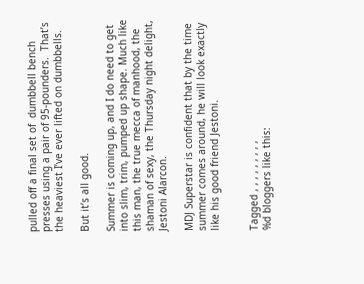pulled off a final set of  dumbbell bench presses using a pair of 95-pounders.  That’s the heaviest I’ve ever lifted on dumbbells.

But it’s all good.

Summer is coming up, and I do need to get into slim, trim, pumped up shape. Much like this man, the true mecca of manhood, the shaman of sexy, the Thursday night delight, Jestoni Alarcon.

MDJ Superstar is confident that by the time summer comes around, he will look exactly like his good friend Jestoni.


Tagged , , , , , , , , ,
%d bloggers like this: